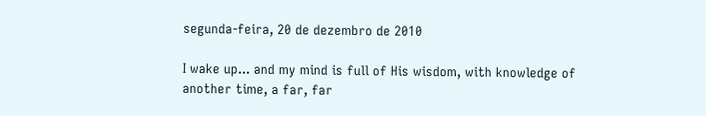segunda-feira, 20 de dezembro de 2010

I wake up... and my mind is full of His wisdom, with knowledge of another time, a far, far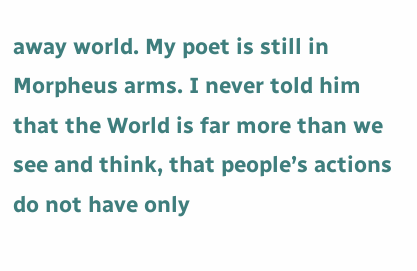away world. My poet is still in Morpheus arms. I never told him that the World is far more than we see and think, that people’s actions do not have only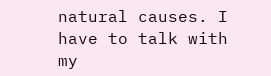natural causes. I have to talk with my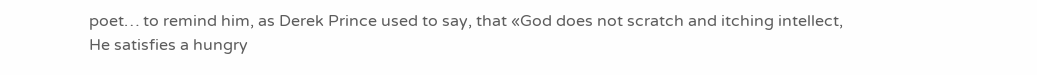poet… to remind him, as Derek Prince used to say, that «God does not scratch and itching intellect, He satisfies a hungry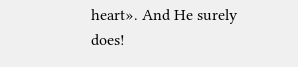heart». And He surely does!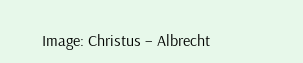Image: Christus – Albrecht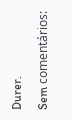Durer.

Sem comentários: